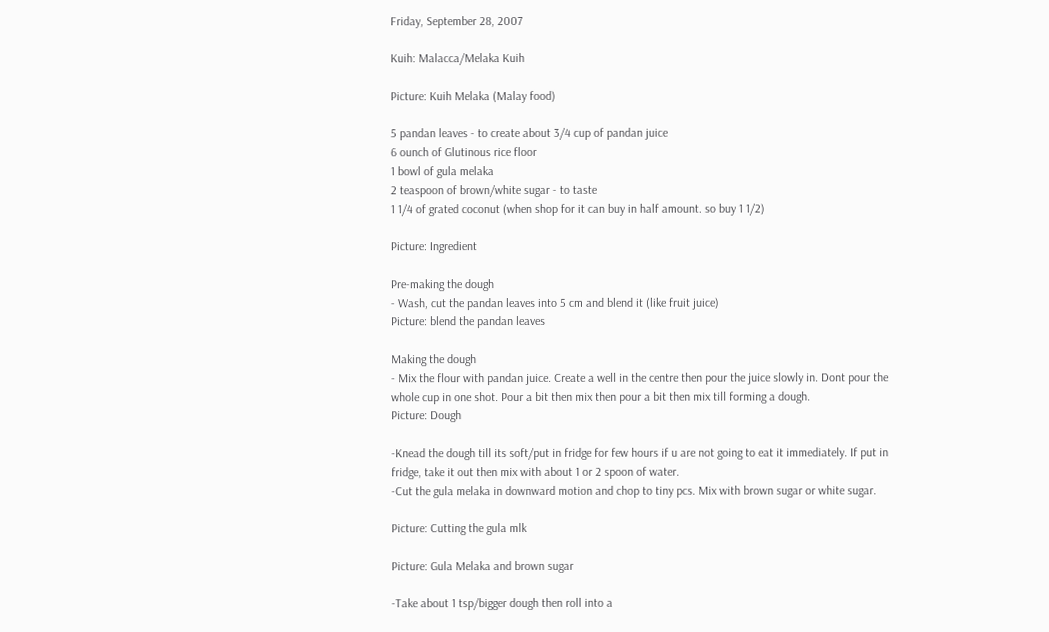Friday, September 28, 2007

Kuih: Malacca/Melaka Kuih

Picture: Kuih Melaka (Malay food)

5 pandan leaves - to create about 3/4 cup of pandan juice
6 ounch of Glutinous rice floor
1 bowl of gula melaka
2 teaspoon of brown/white sugar - to taste
1 1/4 of grated coconut (when shop for it can buy in half amount. so buy 1 1/2)

Picture: Ingredient

Pre-making the dough
- Wash, cut the pandan leaves into 5 cm and blend it (like fruit juice)
Picture: blend the pandan leaves

Making the dough
- Mix the flour with pandan juice. Create a well in the centre then pour the juice slowly in. Dont pour the whole cup in one shot. Pour a bit then mix then pour a bit then mix till forming a dough.
Picture: Dough

-Knead the dough till its soft/put in fridge for few hours if u are not going to eat it immediately. If put in fridge, take it out then mix with about 1 or 2 spoon of water.
-Cut the gula melaka in downward motion and chop to tiny pcs. Mix with brown sugar or white sugar.

Picture: Cutting the gula mlk

Picture: Gula Melaka and brown sugar

-Take about 1 tsp/bigger dough then roll into a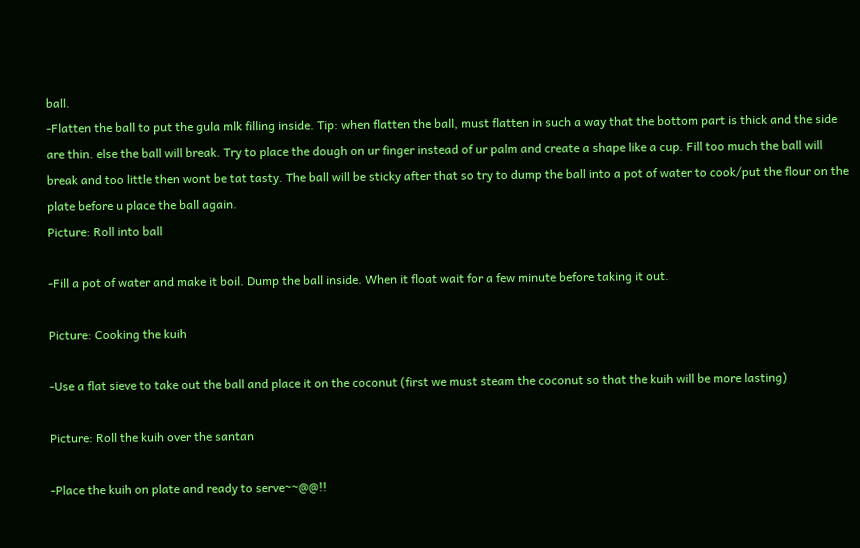ball.
-Flatten the ball to put the gula mlk filling inside. Tip: when flatten the ball, must flatten in such a way that the bottom part is thick and the side are thin. else the ball will break. Try to place the dough on ur finger instead of ur palm and create a shape like a cup. Fill too much the ball will break and too little then wont be tat tasty. The ball will be sticky after that so try to dump the ball into a pot of water to cook/put the flour on the plate before u place the ball again.
Picture: Roll into ball

-Fill a pot of water and make it boil. Dump the ball inside. When it float wait for a few minute before taking it out.

Picture: Cooking the kuih

-Use a flat sieve to take out the ball and place it on the coconut (first we must steam the coconut so that the kuih will be more lasting)

Picture: Roll the kuih over the santan

-Place the kuih on plate and ready to serve~~@@!!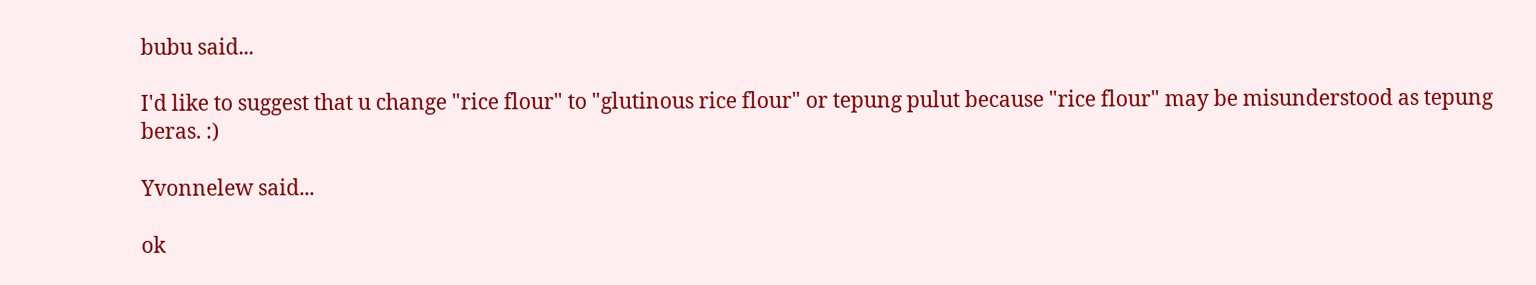bubu said...

I'd like to suggest that u change "rice flour" to "glutinous rice flour" or tepung pulut because "rice flour" may be misunderstood as tepung beras. :)

Yvonnelew said...

ok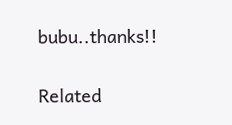bubu..thanks!!


Related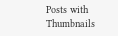Posts with Thumbnails